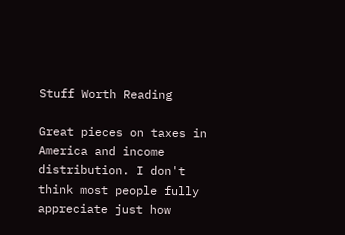Stuff Worth Reading

Great pieces on taxes in America and income distribution. I don't think most people fully appreciate just how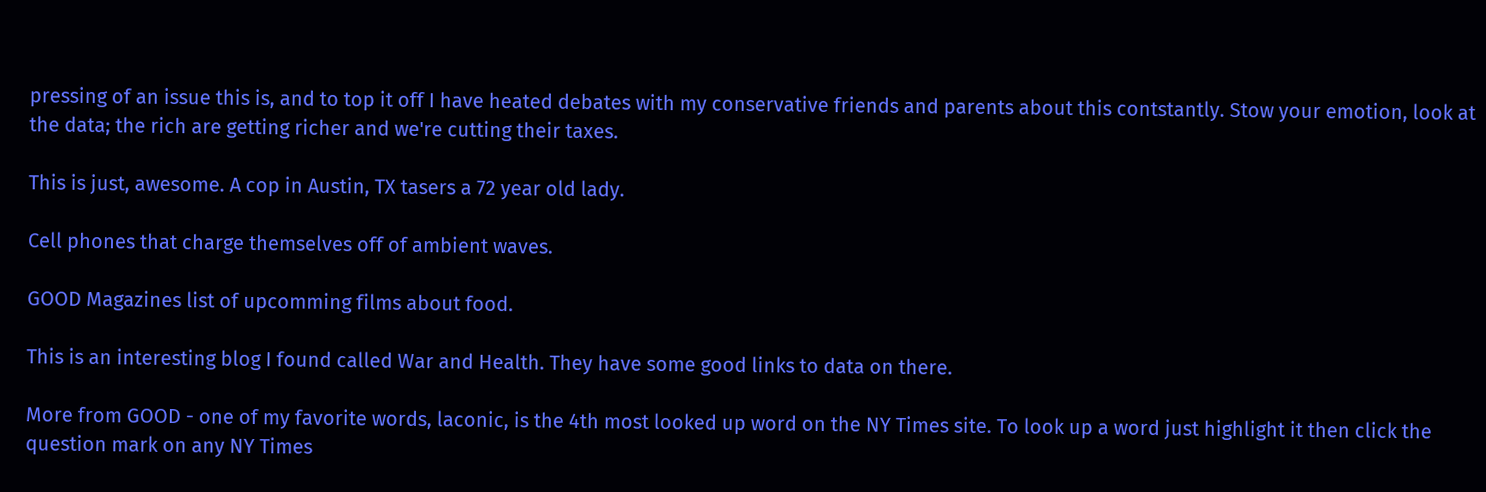pressing of an issue this is, and to top it off I have heated debates with my conservative friends and parents about this contstantly. Stow your emotion, look at the data; the rich are getting richer and we're cutting their taxes.

This is just, awesome. A cop in Austin, TX tasers a 72 year old lady.

Cell phones that charge themselves off of ambient waves.

GOOD Magazines list of upcomming films about food.

This is an interesting blog I found called War and Health. They have some good links to data on there.

More from GOOD - one of my favorite words, laconic, is the 4th most looked up word on the NY Times site. To look up a word just highlight it then click the question mark on any NY Times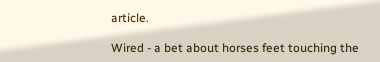article.

Wired - a bet about horses feet touching the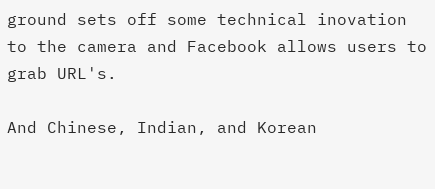ground sets off some technical inovation to the camera and Facebook allows users to grab URL's.

And Chinese, Indian, and Korean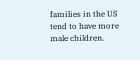families in the US tend to have more male children.